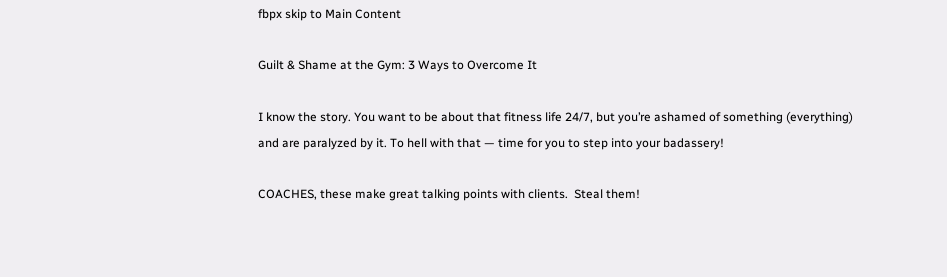fbpx skip to Main Content

Guilt & Shame at the Gym: 3 Ways to Overcome It

I know the story. You want to be about that fitness life 24/7, but you’re ashamed of something (everything) and are paralyzed by it. To hell with that — time for you to step into your badassery!

COACHES, these make great talking points with clients.  Steal them!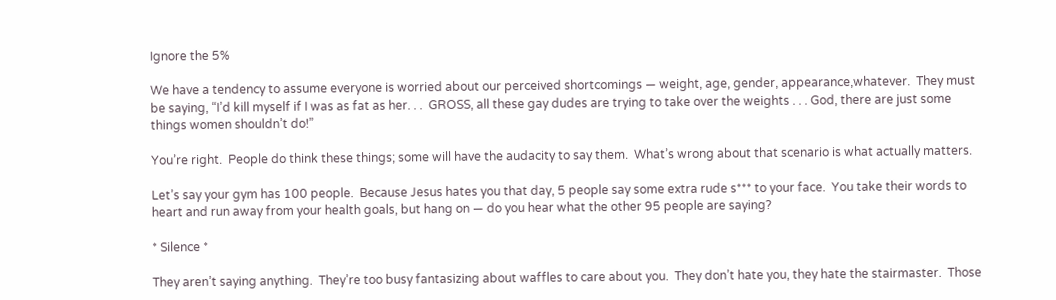Ignore the 5%

We have a tendency to assume everyone is worried about our perceived shortcomings — weight, age, gender, appearance,whatever.  They must be saying, “I’d kill myself if I was as fat as her. . .  GROSS, all these gay dudes are trying to take over the weights . . . God, there are just some things women shouldn’t do!”

You’re right.  People do think these things; some will have the audacity to say them.  What’s wrong about that scenario is what actually matters.

Let’s say your gym has 100 people.  Because Jesus hates you that day, 5 people say some extra rude s*** to your face.  You take their words to heart and run away from your health goals, but hang on — do you hear what the other 95 people are saying?

* Silence *

They aren’t saying anything.  They’re too busy fantasizing about waffles to care about you.  They don’t hate you, they hate the stairmaster.  Those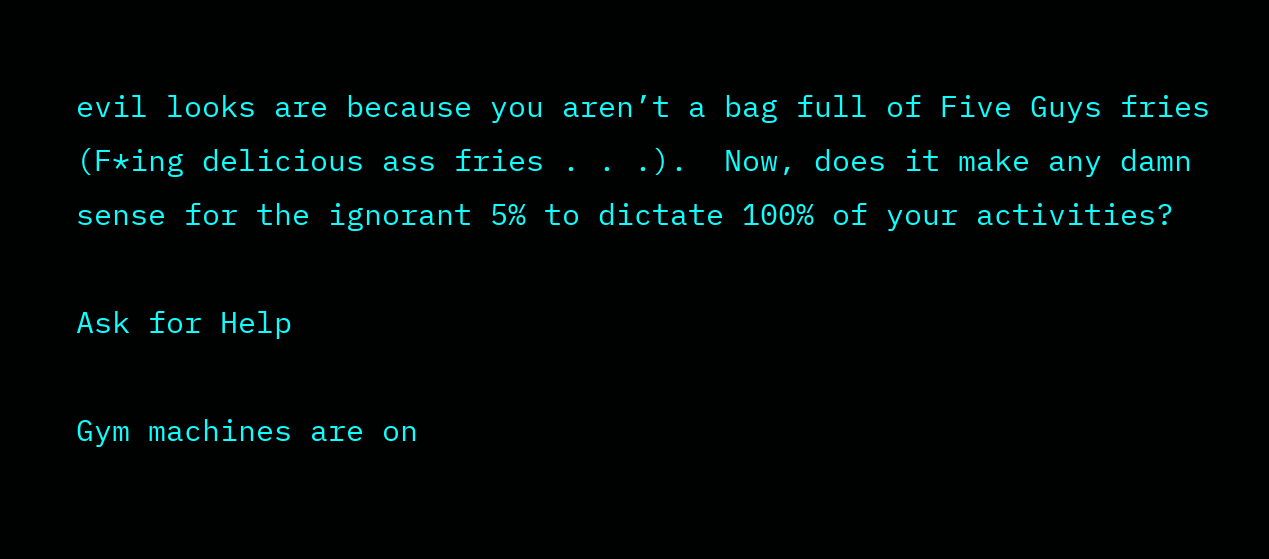evil looks are because you aren’t a bag full of Five Guys fries (F*ing delicious ass fries . . .).  Now, does it make any damn sense for the ignorant 5% to dictate 100% of your activities?

Ask for Help

Gym machines are on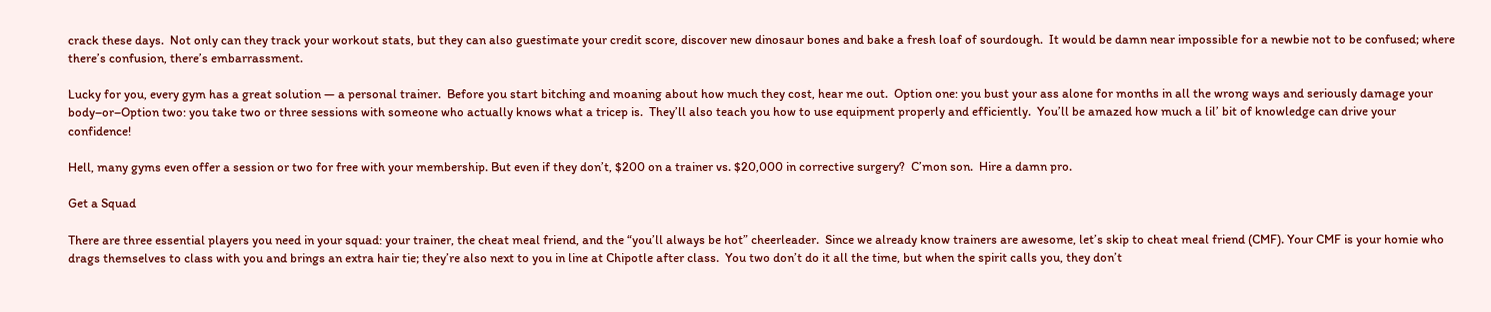crack these days.  Not only can they track your workout stats, but they can also guestimate your credit score, discover new dinosaur bones and bake a fresh loaf of sourdough.  It would be damn near impossible for a newbie not to be confused; where there’s confusion, there’s embarrassment.

Lucky for you, every gym has a great solution — a personal trainer.  Before you start bitching and moaning about how much they cost, hear me out.  Option one: you bust your ass alone for months in all the wrong ways and seriously damage your body–or–Option two: you take two or three sessions with someone who actually knows what a tricep is.  They’ll also teach you how to use equipment properly and efficiently.  You’ll be amazed how much a lil’ bit of knowledge can drive your confidence!

Hell, many gyms even offer a session or two for free with your membership. But even if they don’t, $200 on a trainer vs. $20,000 in corrective surgery?  C’mon son.  Hire a damn pro.

Get a Squad

There are three essential players you need in your squad: your trainer, the cheat meal friend, and the “you’ll always be hot” cheerleader.  Since we already know trainers are awesome, let’s skip to cheat meal friend (CMF). Your CMF is your homie who drags themselves to class with you and brings an extra hair tie; they’re also next to you in line at Chipotle after class.  You two don’t do it all the time, but when the spirit calls you, they don’t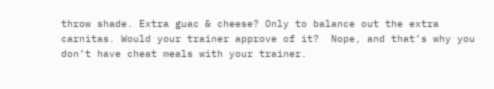throw shade. Extra guac & cheese? Only to balance out the extra carnitas. Would your trainer approve of it?  Nope, and that’s why you don’t have cheat meals with your trainer.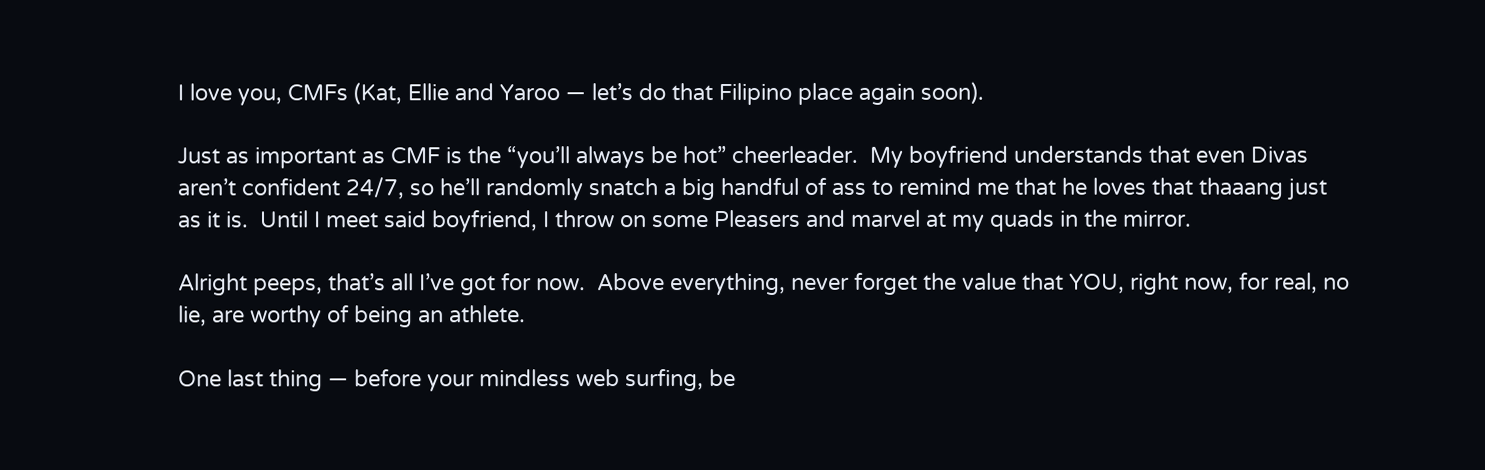I love you, CMFs (Kat, Ellie and Yaroo — let’s do that Filipino place again soon).

Just as important as CMF is the “you’ll always be hot” cheerleader.  My boyfriend understands that even Divas aren’t confident 24/7, so he’ll randomly snatch a big handful of ass to remind me that he loves that thaaang just as it is.  Until I meet said boyfriend, I throw on some Pleasers and marvel at my quads in the mirror.

Alright peeps, that’s all I’ve got for now.  Above everything, never forget the value that YOU, right now, for real, no lie, are worthy of being an athlete.

One last thing — before your mindless web surfing, be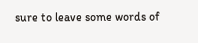sure to leave some words of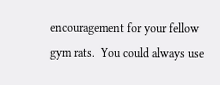encouragement for your fellow gym rats.  You could always use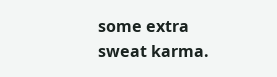some extra sweat karma.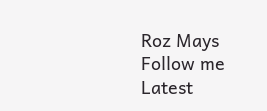Roz Mays
Follow me
Latest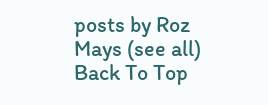posts by Roz Mays (see all)
Back To Top